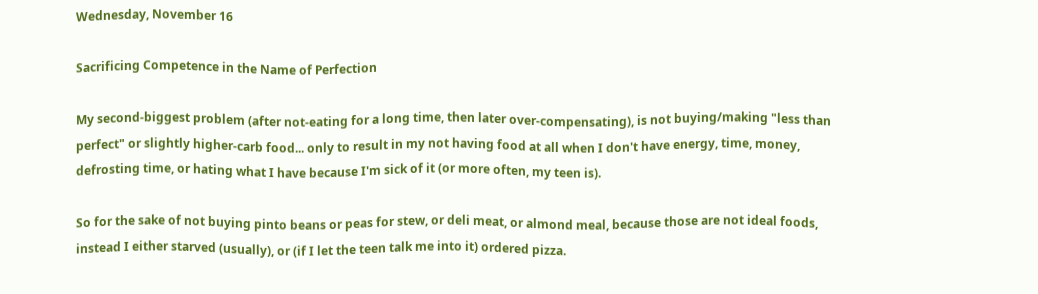Wednesday, November 16

Sacrificing Competence in the Name of Perfection

My second-biggest problem (after not-eating for a long time, then later over-compensating), is not buying/making "less than perfect" or slightly higher-carb food... only to result in my not having food at all when I don't have energy, time, money, defrosting time, or hating what I have because I'm sick of it (or more often, my teen is).

So for the sake of not buying pinto beans or peas for stew, or deli meat, or almond meal, because those are not ideal foods, instead I either starved (usually), or (if I let the teen talk me into it) ordered pizza.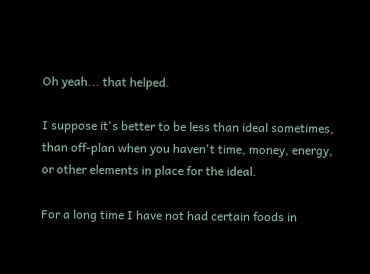Oh yeah... that helped.

I suppose it's better to be less than ideal sometimes, than off-plan when you haven't time, money, energy, or other elements in place for the ideal.

For a long time I have not had certain foods in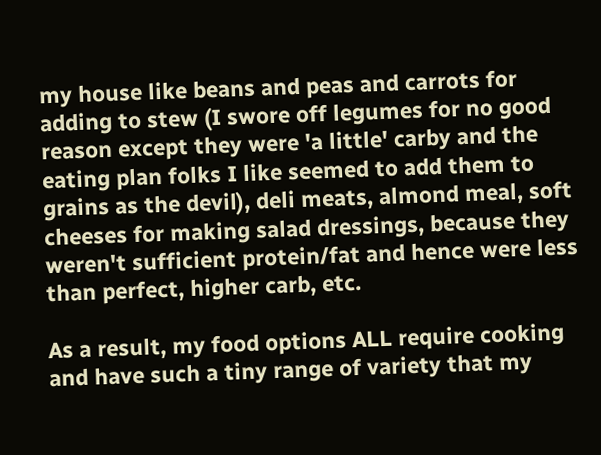my house like beans and peas and carrots for adding to stew (I swore off legumes for no good reason except they were 'a little' carby and the eating plan folks I like seemed to add them to grains as the devil), deli meats, almond meal, soft cheeses for making salad dressings, because they weren't sufficient protein/fat and hence were less than perfect, higher carb, etc.

As a result, my food options ALL require cooking and have such a tiny range of variety that my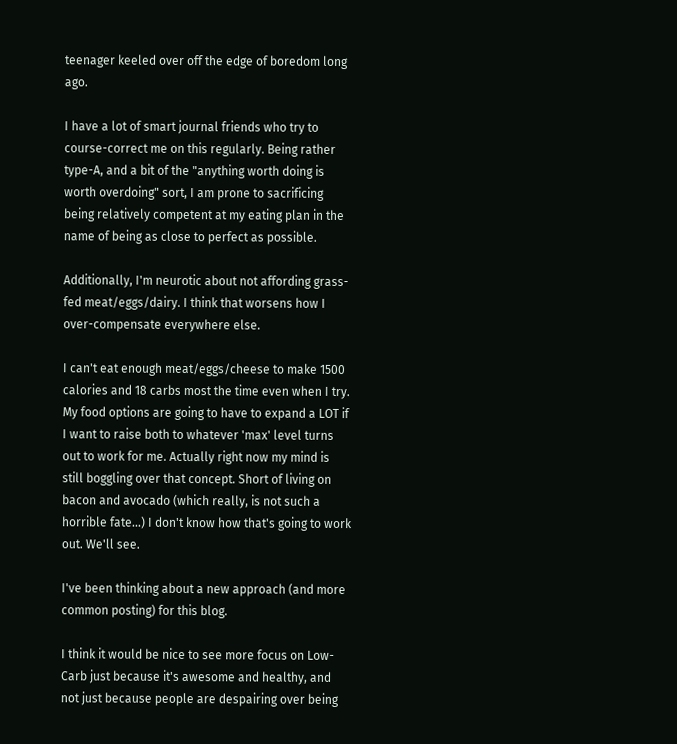teenager keeled over off the edge of boredom long ago.

I have a lot of smart journal friends who try to course-correct me on this regularly. Being rather type-A, and a bit of the "anything worth doing is worth overdoing" sort, I am prone to sacrificing being relatively competent at my eating plan in the name of being as close to perfect as possible.

Additionally, I'm neurotic about not affording grass-fed meat/eggs/dairy. I think that worsens how I over-compensate everywhere else.

I can't eat enough meat/eggs/cheese to make 1500 calories and 18 carbs most the time even when I try. My food options are going to have to expand a LOT if I want to raise both to whatever 'max' level turns out to work for me. Actually right now my mind is still boggling over that concept. Short of living on bacon and avocado (which really, is not such a horrible fate...) I don't know how that's going to work out. We'll see.

I've been thinking about a new approach (and more common posting) for this blog.

I think it would be nice to see more focus on Low-Carb just because it's awesome and healthy, and not just because people are despairing over being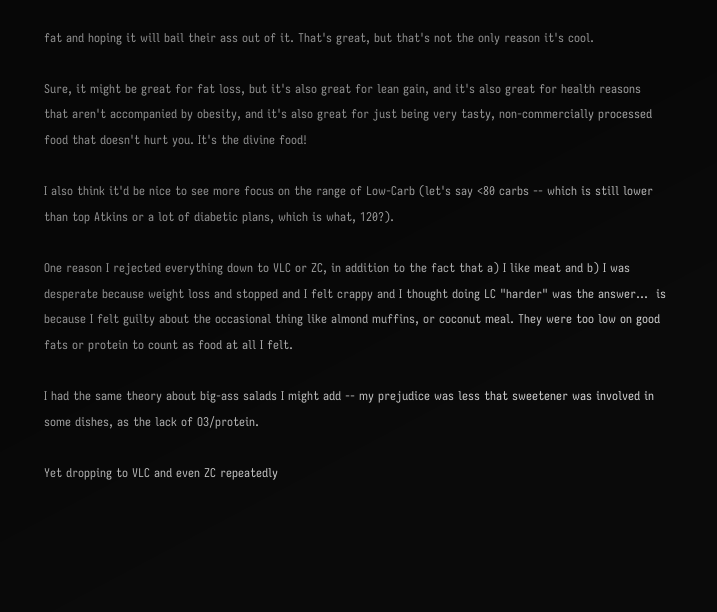fat and hoping it will bail their ass out of it. That's great, but that's not the only reason it's cool.

Sure, it might be great for fat loss, but it's also great for lean gain, and it's also great for health reasons that aren't accompanied by obesity, and it's also great for just being very tasty, non-commercially processed food that doesn't hurt you. It's the divine food!

I also think it'd be nice to see more focus on the range of Low-Carb (let's say <80 carbs -- which is still lower than top Atkins or a lot of diabetic plans, which is what, 120?).

One reason I rejected everything down to VLC or ZC, in addition to the fact that a) I like meat and b) I was desperate because weight loss and stopped and I felt crappy and I thought doing LC "harder" was the answer...  is because I felt guilty about the occasional thing like almond muffins, or coconut meal. They were too low on good fats or protein to count as food at all I felt.

I had the same theory about big-ass salads I might add -- my prejudice was less that sweetener was involved in some dishes, as the lack of O3/protein.

Yet dropping to VLC and even ZC repeatedly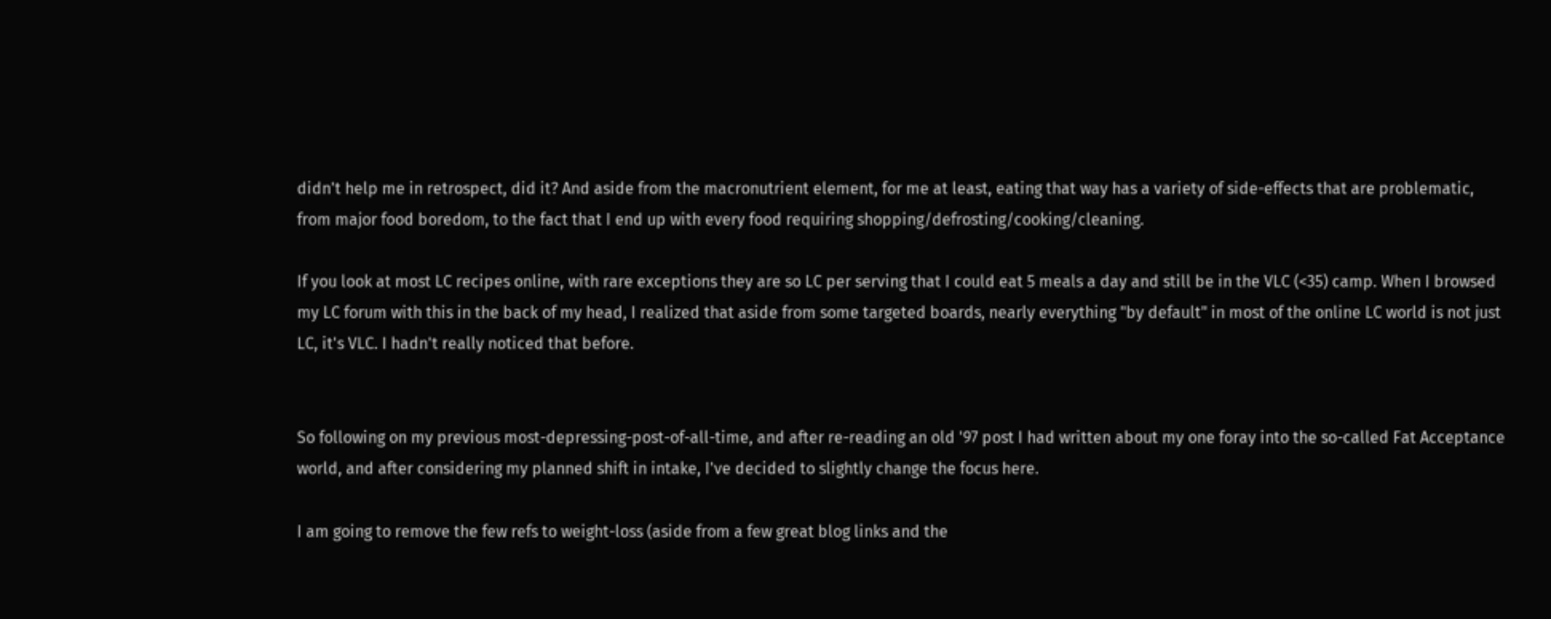didn't help me in retrospect, did it? And aside from the macronutrient element, for me at least, eating that way has a variety of side-effects that are problematic, from major food boredom, to the fact that I end up with every food requiring shopping/defrosting/cooking/cleaning.

If you look at most LC recipes online, with rare exceptions they are so LC per serving that I could eat 5 meals a day and still be in the VLC (<35) camp. When I browsed my LC forum with this in the back of my head, I realized that aside from some targeted boards, nearly everything "by default" in most of the online LC world is not just LC, it's VLC. I hadn't really noticed that before.


So following on my previous most-depressing-post-of-all-time, and after re-reading an old '97 post I had written about my one foray into the so-called Fat Acceptance world, and after considering my planned shift in intake, I've decided to slightly change the focus here.

I am going to remove the few refs to weight-loss (aside from a few great blog links and the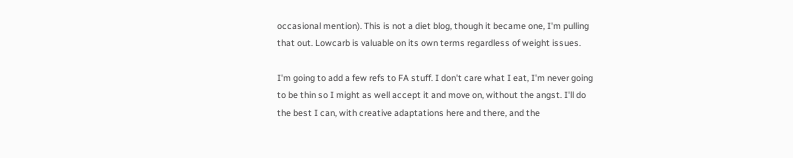occasional mention). This is not a diet blog, though it became one, I'm pulling that out. Lowcarb is valuable on its own terms regardless of weight issues.

I'm going to add a few refs to FA stuff. I don't care what I eat, I'm never going to be thin so I might as well accept it and move on, without the angst. I'll do the best I can, with creative adaptations here and there, and the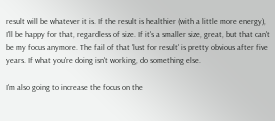result will be whatever it is. If the result is healthier (with a little more energy), I'll be happy for that, regardless of size. If it's a smaller size, great, but that can't be my focus anymore. The fail of that 'lust for result' is pretty obvious after five years. If what you're doing isn't working, do something else.

I'm also going to increase the focus on the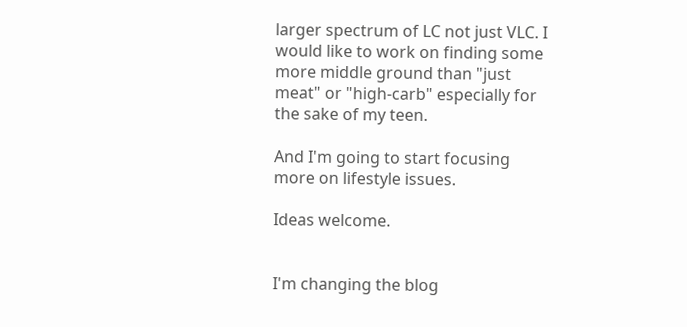larger spectrum of LC not just VLC. I would like to work on finding some more middle ground than "just meat" or "high-carb" especially for the sake of my teen.

And I'm going to start focusing more on lifestyle issues.

Ideas welcome.


I'm changing the blog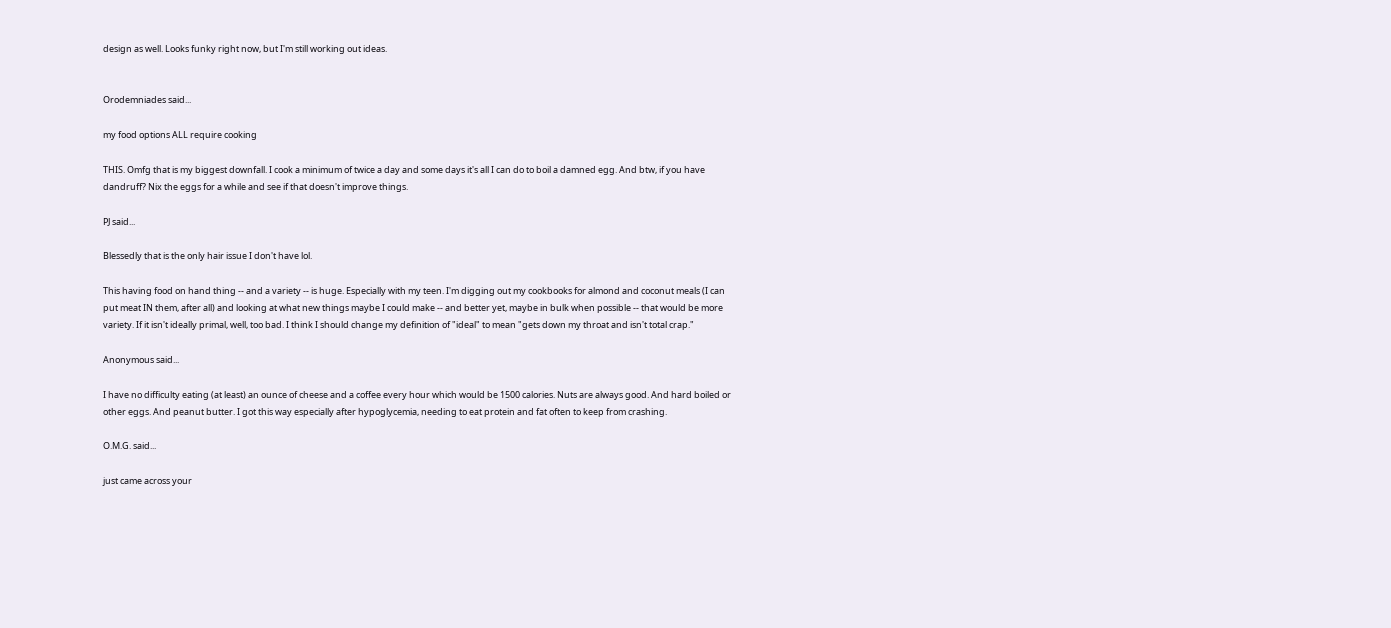design as well. Looks funky right now, but I'm still working out ideas.


Orodemniades said...

my food options ALL require cooking

THIS. Omfg that is my biggest downfall. I cook a minimum of twice a day and some days it's all I can do to boil a damned egg. And btw, if you have dandruff? Nix the eggs for a while and see if that doesn't improve things.

PJ said...

Blessedly that is the only hair issue I don't have lol.

This having food on hand thing -- and a variety -- is huge. Especially with my teen. I'm digging out my cookbooks for almond and coconut meals (I can put meat IN them, after all) and looking at what new things maybe I could make -- and better yet, maybe in bulk when possible -- that would be more variety. If it isn't ideally primal, well, too bad. I think I should change my definition of "ideal" to mean "gets down my throat and isn't total crap."

Anonymous said...

I have no difficulty eating (at least) an ounce of cheese and a coffee every hour which would be 1500 calories. Nuts are always good. And hard boiled or other eggs. And peanut butter. I got this way especially after hypoglycemia, needing to eat protein and fat often to keep from crashing.

O.M.G. said...

just came across your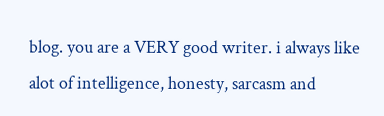blog. you are a VERY good writer. i always like alot of intelligence, honesty, sarcasm and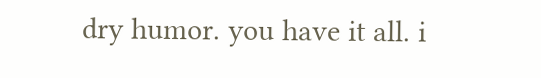dry humor. you have it all. i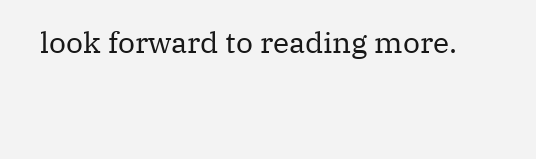look forward to reading more.